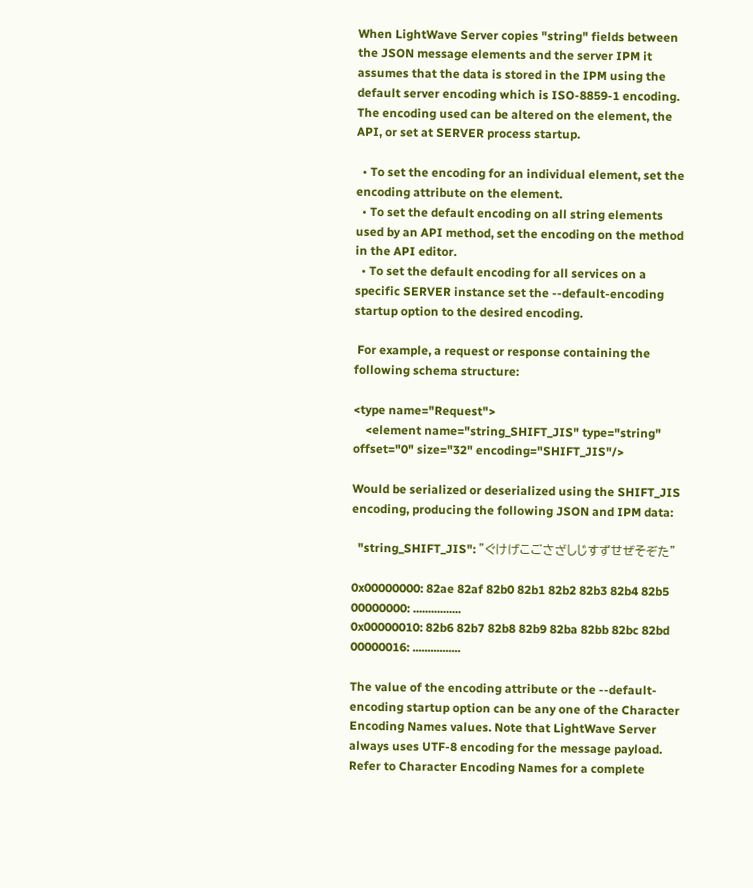When LightWave Server copies "string" fields between the JSON message elements and the server IPM it assumes that the data is stored in the IPM using the default server encoding which is ISO-8859-1 encoding. The encoding used can be altered on the element, the API, or set at SERVER process startup.

  • To set the encoding for an individual element, set the encoding attribute on the element.
  • To set the default encoding on all string elements used by an API method, set the encoding on the method in the API editor.
  • To set the default encoding for all services on a specific SERVER instance set the --default-encoding startup option to the desired encoding.

 For example, a request or response containing the following schema structure:

<type name="Request">
    <element name="string_SHIFT_JIS" type="string" offset="0" size="32" encoding="SHIFT_JIS"/>

Would be serialized or deserialized using the SHIFT_JIS encoding, producing the following JSON and IPM data:

  "string_SHIFT_JIS": "ぐけげこごさざしじすずせぜそぞた"

0x00000000: 82ae 82af 82b0 82b1 82b2 82b3 82b4 82b5  00000000: ................
0x00000010: 82b6 82b7 82b8 82b9 82ba 82bb 82bc 82bd  00000016: ................

The value of the encoding attribute or the --default-encoding startup option can be any one of the Character Encoding Names values. Note that LightWave Server always uses UTF-8 encoding for the message payload. Refer to Character Encoding Names for a complete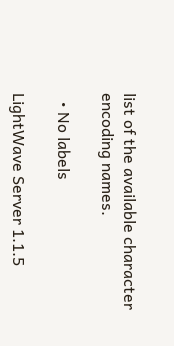list of the available character encoding names.

  • No labels

LightWave Server 1.1.5